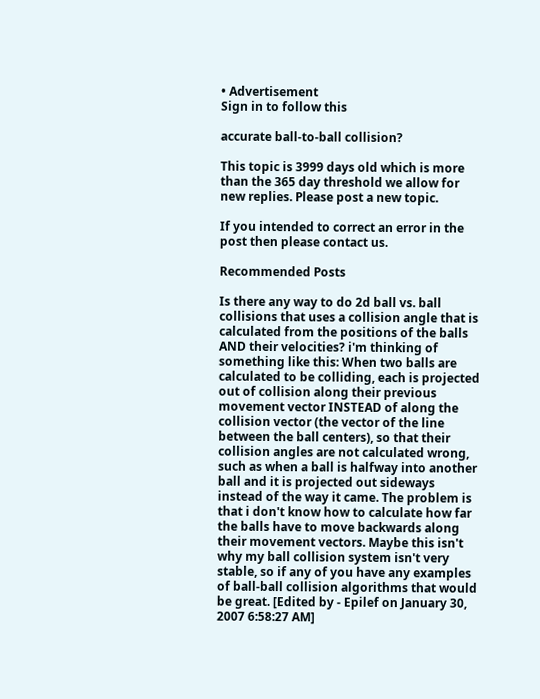• Advertisement
Sign in to follow this

accurate ball-to-ball collision?

This topic is 3999 days old which is more than the 365 day threshold we allow for new replies. Please post a new topic.

If you intended to correct an error in the post then please contact us.

Recommended Posts

Is there any way to do 2d ball vs. ball collisions that uses a collision angle that is calculated from the positions of the balls AND their velocities? i'm thinking of something like this: When two balls are calculated to be colliding, each is projected out of collision along their previous movement vector INSTEAD of along the collision vector (the vector of the line between the ball centers), so that their collision angles are not calculated wrong, such as when a ball is halfway into another ball and it is projected out sideways instead of the way it came. The problem is that i don't know how to calculate how far the balls have to move backwards along their movement vectors. Maybe this isn't why my ball collision system isn't very stable, so if any of you have any examples of ball-ball collision algorithms that would be great. [Edited by - Epilef on January 30, 2007 6:58:27 AM]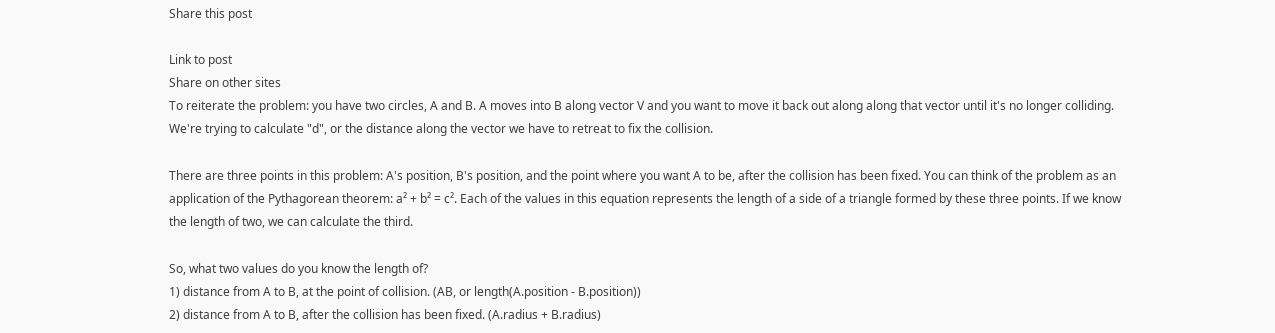Share this post

Link to post
Share on other sites
To reiterate the problem: you have two circles, A and B. A moves into B along vector V and you want to move it back out along along that vector until it's no longer colliding. We're trying to calculate "d", or the distance along the vector we have to retreat to fix the collision.

There are three points in this problem: A's position, B's position, and the point where you want A to be, after the collision has been fixed. You can think of the problem as an application of the Pythagorean theorem: a² + b² = c². Each of the values in this equation represents the length of a side of a triangle formed by these three points. If we know the length of two, we can calculate the third.

So, what two values do you know the length of?
1) distance from A to B, at the point of collision. (AB, or length(A.position - B.position))
2) distance from A to B, after the collision has been fixed. (A.radius + B.radius)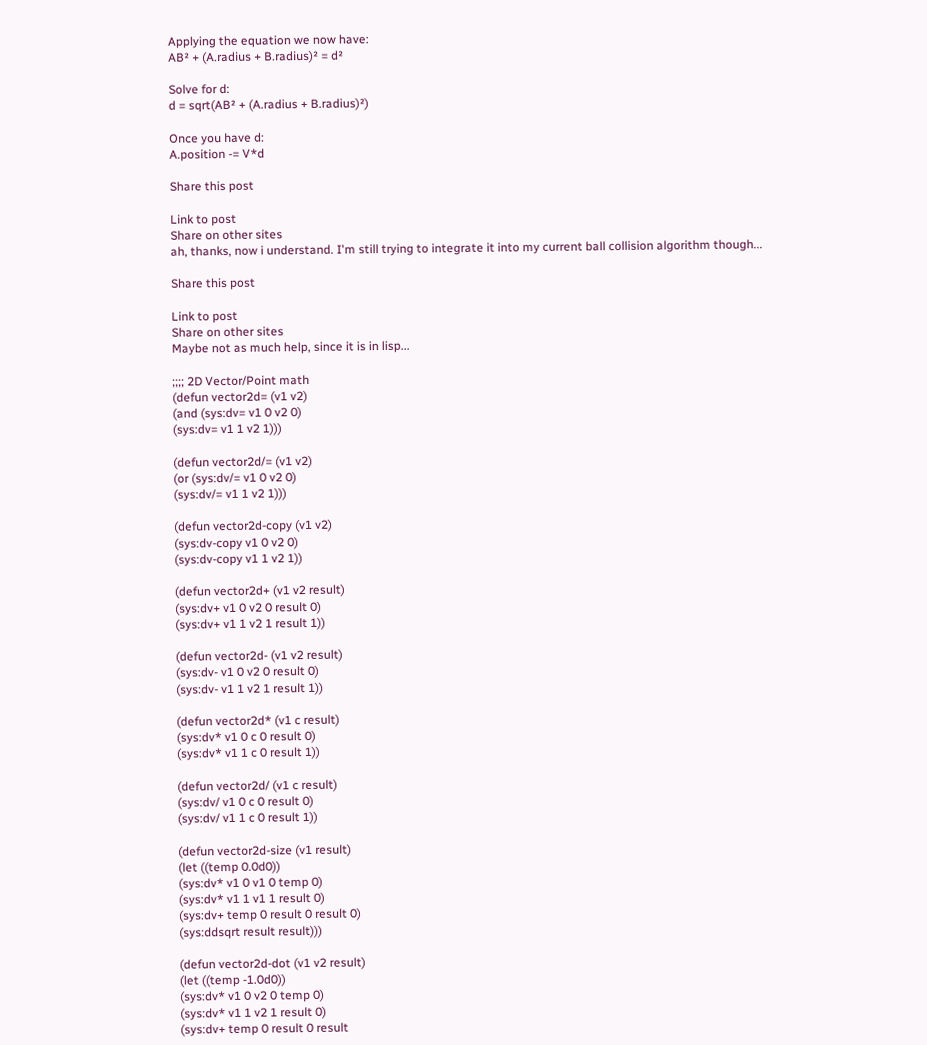Applying the equation we now have:
AB² + (A.radius + B.radius)² = d²

Solve for d:
d = sqrt(AB² + (A.radius + B.radius)²)

Once you have d:
A.position -= V*d

Share this post

Link to post
Share on other sites
ah, thanks, now i understand. I'm still trying to integrate it into my current ball collision algorithm though...

Share this post

Link to post
Share on other sites
Maybe not as much help, since it is in lisp...

;;;; 2D Vector/Point math
(defun vector2d= (v1 v2)
(and (sys:dv= v1 0 v2 0)
(sys:dv= v1 1 v2 1)))

(defun vector2d/= (v1 v2)
(or (sys:dv/= v1 0 v2 0)
(sys:dv/= v1 1 v2 1)))

(defun vector2d-copy (v1 v2)
(sys:dv-copy v1 0 v2 0)
(sys:dv-copy v1 1 v2 1))

(defun vector2d+ (v1 v2 result)
(sys:dv+ v1 0 v2 0 result 0)
(sys:dv+ v1 1 v2 1 result 1))

(defun vector2d- (v1 v2 result)
(sys:dv- v1 0 v2 0 result 0)
(sys:dv- v1 1 v2 1 result 1))

(defun vector2d* (v1 c result)
(sys:dv* v1 0 c 0 result 0)
(sys:dv* v1 1 c 0 result 1))

(defun vector2d/ (v1 c result)
(sys:dv/ v1 0 c 0 result 0)
(sys:dv/ v1 1 c 0 result 1))

(defun vector2d-size (v1 result)
(let ((temp 0.0d0))
(sys:dv* v1 0 v1 0 temp 0)
(sys:dv* v1 1 v1 1 result 0)
(sys:dv+ temp 0 result 0 result 0)
(sys:ddsqrt result result)))

(defun vector2d-dot (v1 v2 result)
(let ((temp -1.0d0))
(sys:dv* v1 0 v2 0 temp 0)
(sys:dv* v1 1 v2 1 result 0)
(sys:dv+ temp 0 result 0 result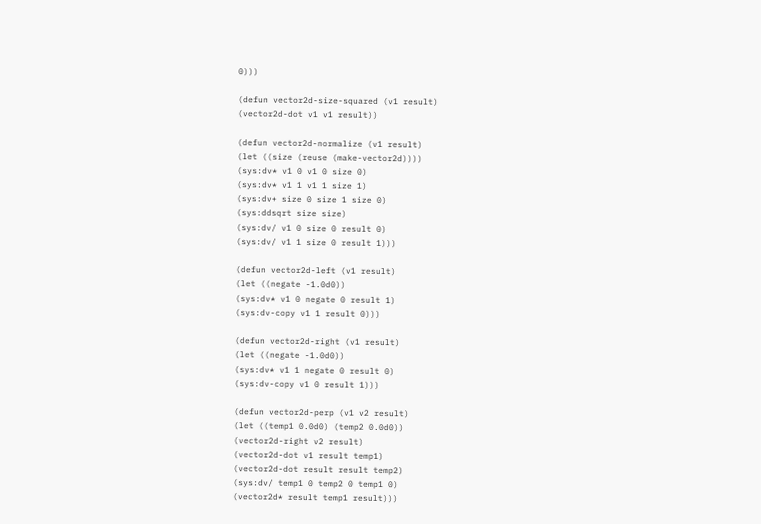0)))

(defun vector2d-size-squared (v1 result)
(vector2d-dot v1 v1 result))

(defun vector2d-normalize (v1 result)
(let ((size (reuse (make-vector2d))))
(sys:dv* v1 0 v1 0 size 0)
(sys:dv* v1 1 v1 1 size 1)
(sys:dv+ size 0 size 1 size 0)
(sys:ddsqrt size size)
(sys:dv/ v1 0 size 0 result 0)
(sys:dv/ v1 1 size 0 result 1)))

(defun vector2d-left (v1 result)
(let ((negate -1.0d0))
(sys:dv* v1 0 negate 0 result 1)
(sys:dv-copy v1 1 result 0)))

(defun vector2d-right (v1 result)
(let ((negate -1.0d0))
(sys:dv* v1 1 negate 0 result 0)
(sys:dv-copy v1 0 result 1)))

(defun vector2d-perp (v1 v2 result)
(let ((temp1 0.0d0) (temp2 0.0d0))
(vector2d-right v2 result)
(vector2d-dot v1 result temp1)
(vector2d-dot result result temp2)
(sys:dv/ temp1 0 temp2 0 temp1 0)
(vector2d* result temp1 result)))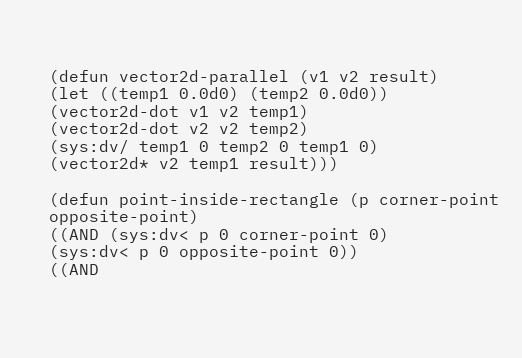(defun vector2d-parallel (v1 v2 result)
(let ((temp1 0.0d0) (temp2 0.0d0))
(vector2d-dot v1 v2 temp1)
(vector2d-dot v2 v2 temp2)
(sys:dv/ temp1 0 temp2 0 temp1 0)
(vector2d* v2 temp1 result)))

(defun point-inside-rectangle (p corner-point opposite-point)
((AND (sys:dv< p 0 corner-point 0)
(sys:dv< p 0 opposite-point 0))
((AND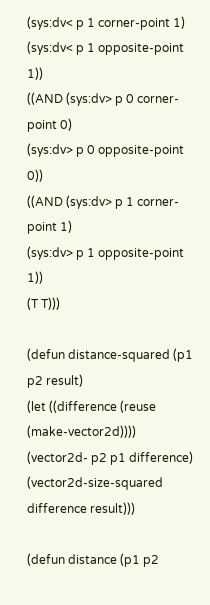(sys:dv< p 1 corner-point 1)
(sys:dv< p 1 opposite-point 1))
((AND (sys:dv> p 0 corner-point 0)
(sys:dv> p 0 opposite-point 0))
((AND (sys:dv> p 1 corner-point 1)
(sys:dv> p 1 opposite-point 1))
(T T)))

(defun distance-squared (p1 p2 result)
(let ((difference (reuse (make-vector2d))))
(vector2d- p2 p1 difference)
(vector2d-size-squared difference result)))

(defun distance (p1 p2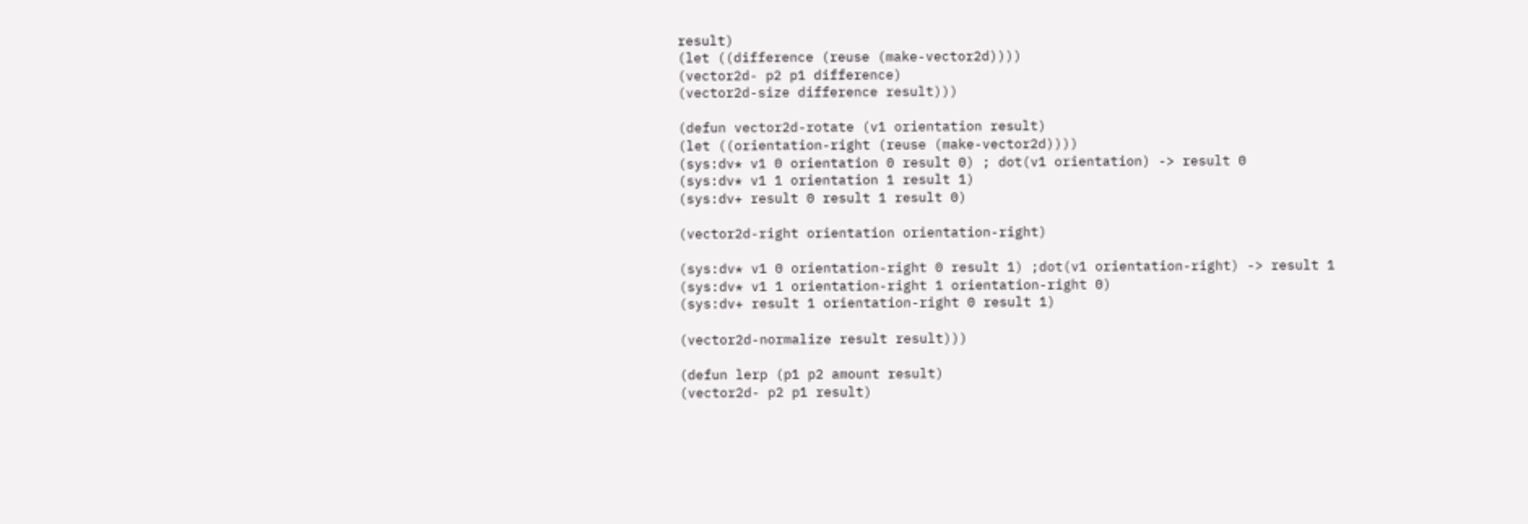result)
(let ((difference (reuse (make-vector2d))))
(vector2d- p2 p1 difference)
(vector2d-size difference result)))

(defun vector2d-rotate (v1 orientation result)
(let ((orientation-right (reuse (make-vector2d))))
(sys:dv* v1 0 orientation 0 result 0) ; dot(v1 orientation) -> result 0
(sys:dv* v1 1 orientation 1 result 1)
(sys:dv+ result 0 result 1 result 0)

(vector2d-right orientation orientation-right)

(sys:dv* v1 0 orientation-right 0 result 1) ;dot(v1 orientation-right) -> result 1
(sys:dv* v1 1 orientation-right 1 orientation-right 0)
(sys:dv+ result 1 orientation-right 0 result 1)

(vector2d-normalize result result)))

(defun lerp (p1 p2 amount result)
(vector2d- p2 p1 result)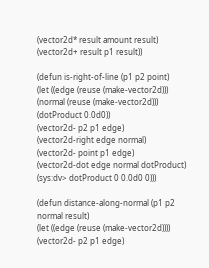(vector2d* result amount result)
(vector2d+ result p1 result))

(defun is-right-of-line (p1 p2 point)
(let ((edge (reuse (make-vector2d)))
(normal (reuse (make-vector2d)))
(dotProduct 0.0d0))
(vector2d- p2 p1 edge)
(vector2d-right edge normal)
(vector2d- point p1 edge)
(vector2d-dot edge normal dotProduct)
(sys:dv> dotProduct 0 0.0d0 0)))

(defun distance-along-normal (p1 p2 normal result)
(let ((edge (reuse (make-vector2d))))
(vector2d- p2 p1 edge)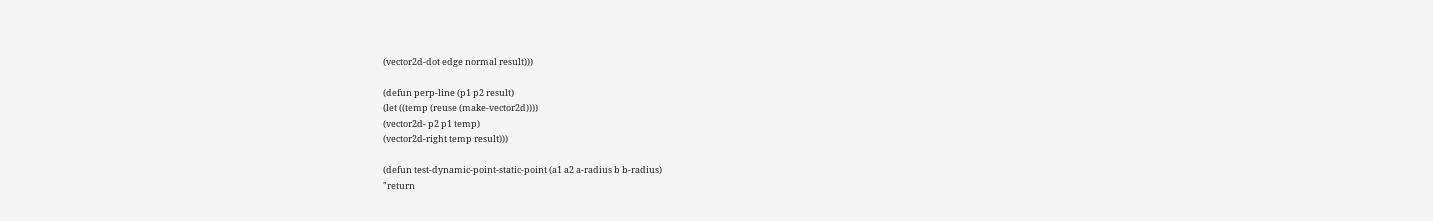(vector2d-dot edge normal result)))

(defun perp-line (p1 p2 result)
(let ((temp (reuse (make-vector2d))))
(vector2d- p2 p1 temp)
(vector2d-right temp result)))

(defun test-dynamic-point-static-point (a1 a2 a-radius b b-radius)
"return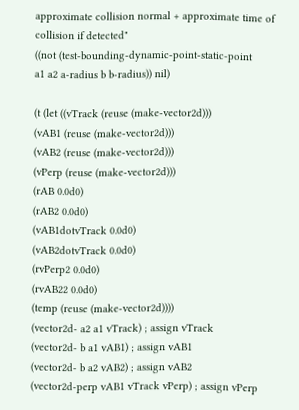approximate collision normal + approximate time of collision if detected"
((not (test-bounding-dynamic-point-static-point
a1 a2 a-radius b b-radius)) nil)

(t (let ((vTrack (reuse (make-vector2d)))
(vAB1 (reuse (make-vector2d)))
(vAB2 (reuse (make-vector2d)))
(vPerp (reuse (make-vector2d)))
(rAB 0.0d0)
(rAB2 0.0d0)
(vAB1dotvTrack 0.0d0)
(vAB2dotvTrack 0.0d0)
(rvPerp2 0.0d0)
(rvAB22 0.0d0)
(temp (reuse (make-vector2d))))
(vector2d- a2 a1 vTrack) ; assign vTrack
(vector2d- b a1 vAB1) ; assign vAB1
(vector2d- b a2 vAB2) ; assign vAB2
(vector2d-perp vAB1 vTrack vPerp) ; assign vPerp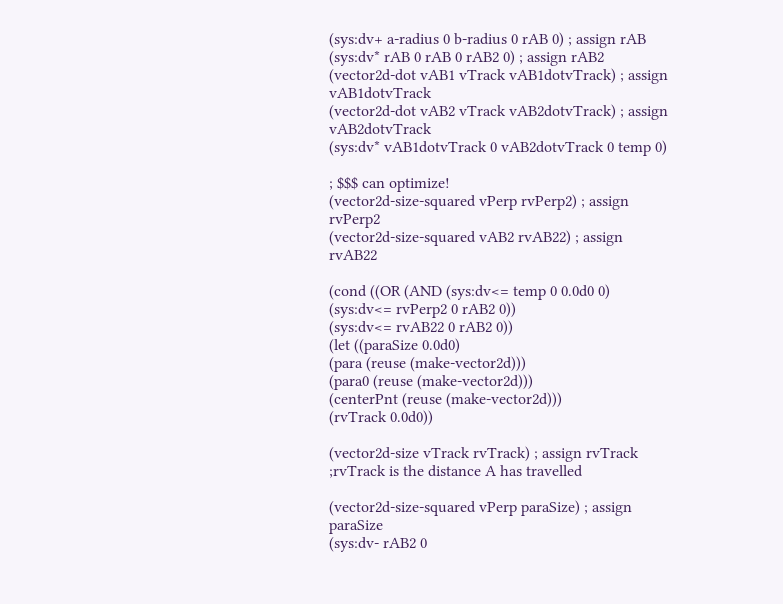(sys:dv+ a-radius 0 b-radius 0 rAB 0) ; assign rAB
(sys:dv* rAB 0 rAB 0 rAB2 0) ; assign rAB2
(vector2d-dot vAB1 vTrack vAB1dotvTrack) ; assign vAB1dotvTrack
(vector2d-dot vAB2 vTrack vAB2dotvTrack) ; assign vAB2dotvTrack
(sys:dv* vAB1dotvTrack 0 vAB2dotvTrack 0 temp 0)

; $$$ can optimize!
(vector2d-size-squared vPerp rvPerp2) ; assign rvPerp2
(vector2d-size-squared vAB2 rvAB22) ; assign rvAB22

(cond ((OR (AND (sys:dv<= temp 0 0.0d0 0)
(sys:dv<= rvPerp2 0 rAB2 0))
(sys:dv<= rvAB22 0 rAB2 0))
(let ((paraSize 0.0d0)
(para (reuse (make-vector2d)))
(para0 (reuse (make-vector2d)))
(centerPnt (reuse (make-vector2d)))
(rvTrack 0.0d0))

(vector2d-size vTrack rvTrack) ; assign rvTrack
;rvTrack is the distance A has travelled

(vector2d-size-squared vPerp paraSize) ; assign paraSize
(sys:dv- rAB2 0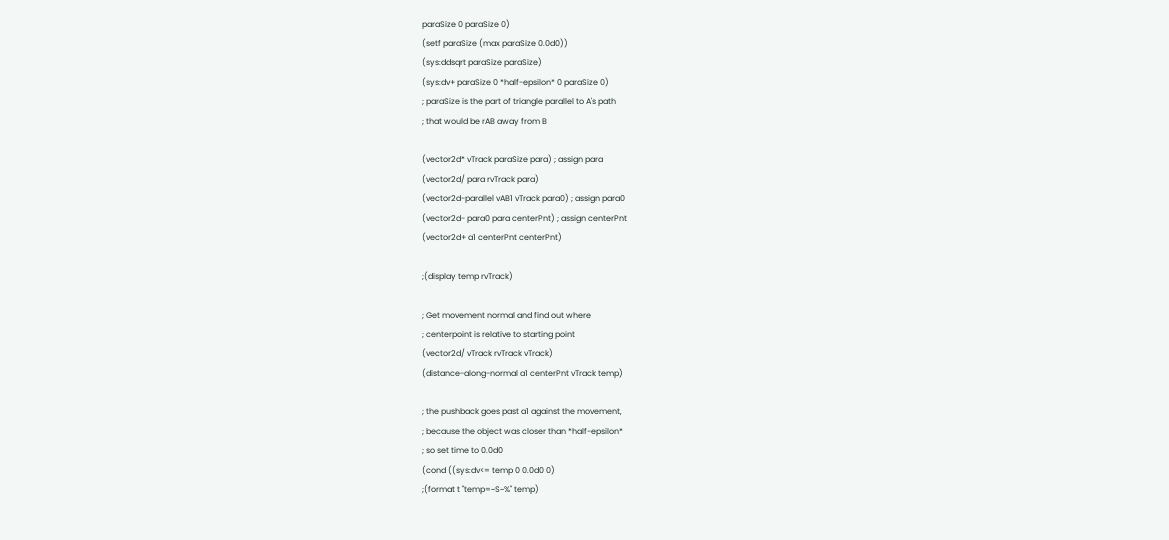paraSize 0 paraSize 0)
(setf paraSize (max paraSize 0.0d0))
(sys:ddsqrt paraSize paraSize)
(sys:dv+ paraSize 0 *half-epsilon* 0 paraSize 0)
; paraSize is the part of triangle parallel to A's path
; that would be rAB away from B

(vector2d* vTrack paraSize para) ; assign para
(vector2d/ para rvTrack para)
(vector2d-parallel vAB1 vTrack para0) ; assign para0
(vector2d- para0 para centerPnt) ; assign centerPnt
(vector2d+ a1 centerPnt centerPnt)

;(display temp rvTrack)

; Get movement normal and find out where
; centerpoint is relative to starting point
(vector2d/ vTrack rvTrack vTrack)
(distance-along-normal a1 centerPnt vTrack temp)

; the pushback goes past a1 against the movement,
; because the object was closer than *half-epsilon*
; so set time to 0.0d0
(cond ((sys:dv<= temp 0 0.0d0 0)
;(format t "temp=~S~%" temp)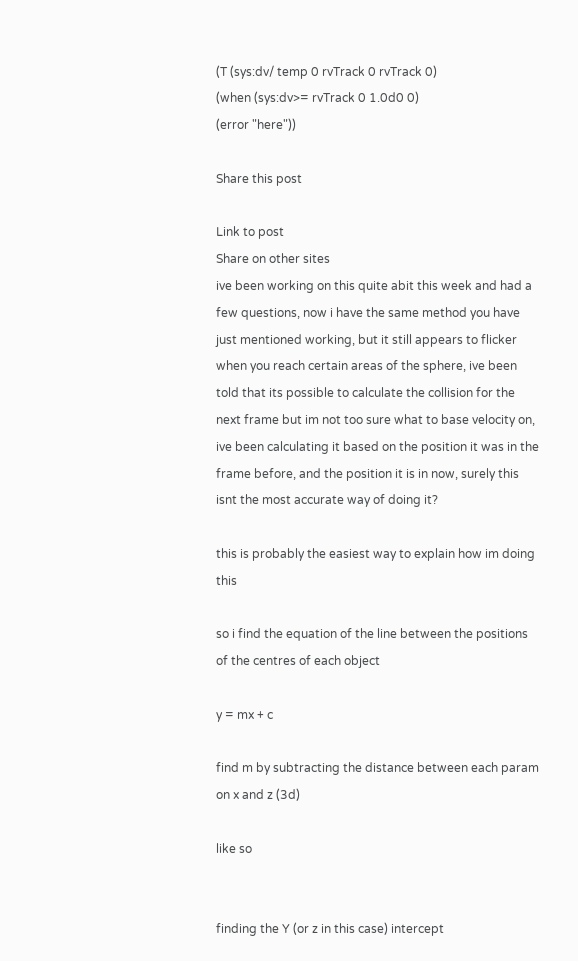(T (sys:dv/ temp 0 rvTrack 0 rvTrack 0)
(when (sys:dv>= rvTrack 0 1.0d0 0)
(error "here"))

Share this post

Link to post
Share on other sites
ive been working on this quite abit this week and had a few questions, now i have the same method you have just mentioned working, but it still appears to flicker when you reach certain areas of the sphere, ive been told that its possible to calculate the collision for the next frame but im not too sure what to base velocity on, ive been calculating it based on the position it was in the frame before, and the position it is in now, surely this isnt the most accurate way of doing it?

this is probably the easiest way to explain how im doing this

so i find the equation of the line between the positions of the centres of each object

y = mx + c

find m by subtracting the distance between each param on x and z (3d)

like so


finding the Y (or z in this case) intercept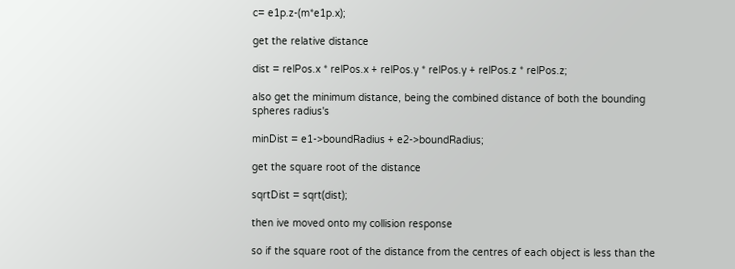c= e1p.z-(m*e1p.x);

get the relative distance

dist = relPos.x * relPos.x + relPos.y * relPos.y + relPos.z * relPos.z;

also get the minimum distance, being the combined distance of both the bounding spheres radius's

minDist = e1->boundRadius + e2->boundRadius;

get the square root of the distance

sqrtDist = sqrt(dist);

then ive moved onto my collision response

so if the square root of the distance from the centres of each object is less than the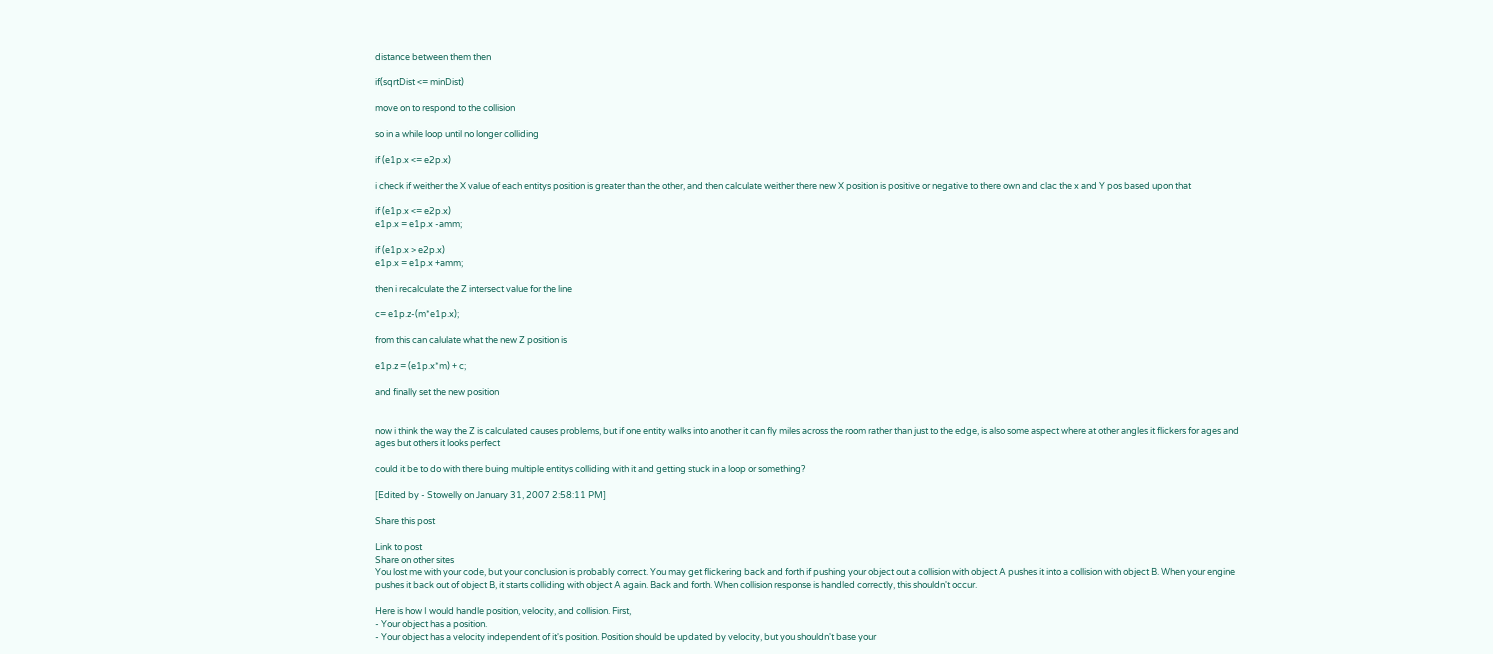distance between them then

if(sqrtDist <= minDist)

move on to respond to the collision

so in a while loop until no longer colliding

if (e1p.x <= e2p.x)

i check if weither the X value of each entitys position is greater than the other, and then calculate weither there new X position is positive or negative to there own and clac the x and Y pos based upon that

if (e1p.x <= e2p.x)
e1p.x = e1p.x -amm;

if (e1p.x > e2p.x)
e1p.x = e1p.x +amm;

then i recalculate the Z intersect value for the line

c= e1p.z-(m*e1p.x);

from this can calulate what the new Z position is

e1p.z = (e1p.x*m) + c;

and finally set the new position


now i think the way the Z is calculated causes problems, but if one entity walks into another it can fly miles across the room rather than just to the edge, is also some aspect where at other angles it flickers for ages and ages but others it looks perfect

could it be to do with there buing multiple entitys colliding with it and getting stuck in a loop or something?

[Edited by - Stowelly on January 31, 2007 2:58:11 PM]

Share this post

Link to post
Share on other sites
You lost me with your code, but your conclusion is probably correct. You may get flickering back and forth if pushing your object out a collision with object A pushes it into a collision with object B. When your engine pushes it back out of object B, it starts colliding with object A again. Back and forth. When collision response is handled correctly, this shouldn't occur.

Here is how I would handle position, velocity, and collision. First,
- Your object has a position.
- Your object has a velocity independent of it's position. Position should be updated by velocity, but you shouldn't base your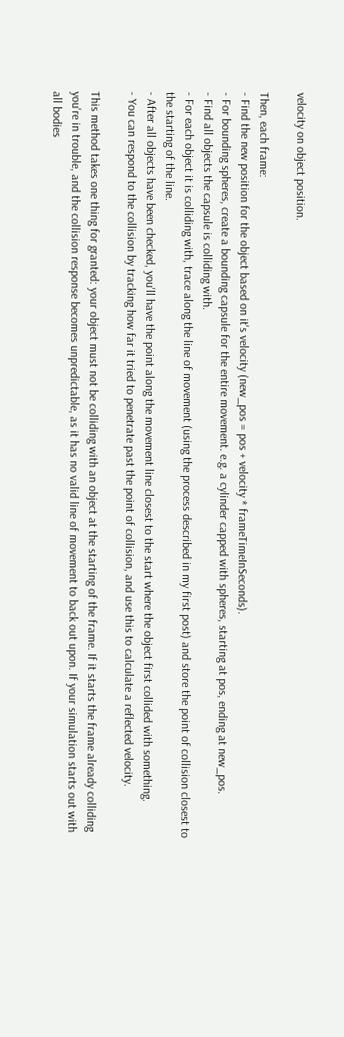velocity on object position.

Then, each frame:
- Find the new position for the object based on it's velocity (new_pos = pos + velocity * frameTimeInSeconds).
- For bounding spheres, create a bounding capsule for the entire movement. e.g. a cylinder capped with spheres, starting at pos, ending at new_pos.
- Find all objects the capsule is colliding with.
- For each object it is colliding with, trace along the line of movement (using the process described in my first post) and store the point of collision closest to the starting of the line.
- After all objects have been checked, you'll have the point along the movement line closest to the start where the object first collided with something.
- You can respond to the collision by tracking how far it tried to penetrate past the point of collision, and use this to calculate a reflected velocity.

This method takes one thing for granted: your object must not be colliding with an object at the starting of the frame. If it starts the frame already colliding you're in trouble, and the collision response becomes unpredictable, as it has no valid line of movement to back out upon. If your simulation starts out with all bodies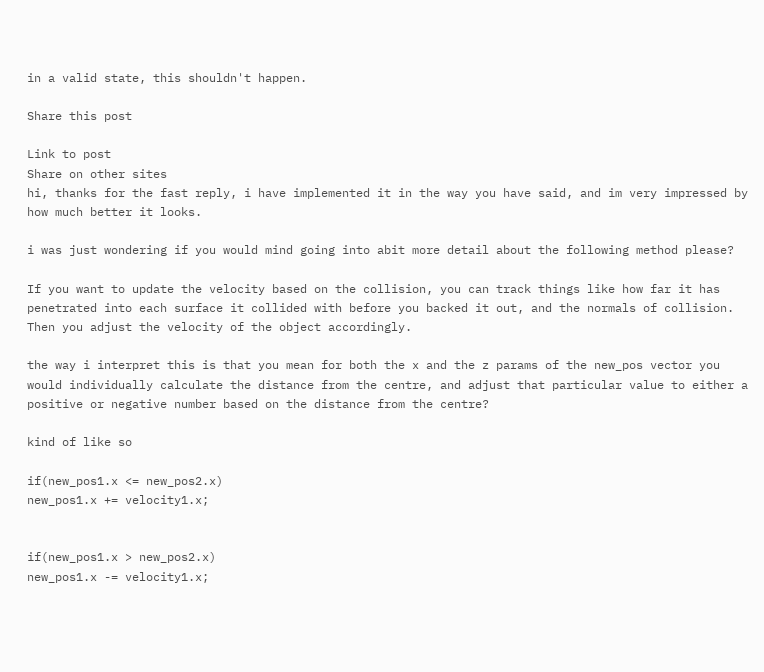in a valid state, this shouldn't happen.

Share this post

Link to post
Share on other sites
hi, thanks for the fast reply, i have implemented it in the way you have said, and im very impressed by how much better it looks.

i was just wondering if you would mind going into abit more detail about the following method please?

If you want to update the velocity based on the collision, you can track things like how far it has penetrated into each surface it collided with before you backed it out, and the normals of collision. Then you adjust the velocity of the object accordingly.

the way i interpret this is that you mean for both the x and the z params of the new_pos vector you would individually calculate the distance from the centre, and adjust that particular value to either a positive or negative number based on the distance from the centre?

kind of like so

if(new_pos1.x <= new_pos2.x)
new_pos1.x += velocity1.x;


if(new_pos1.x > new_pos2.x)
new_pos1.x -= velocity1.x;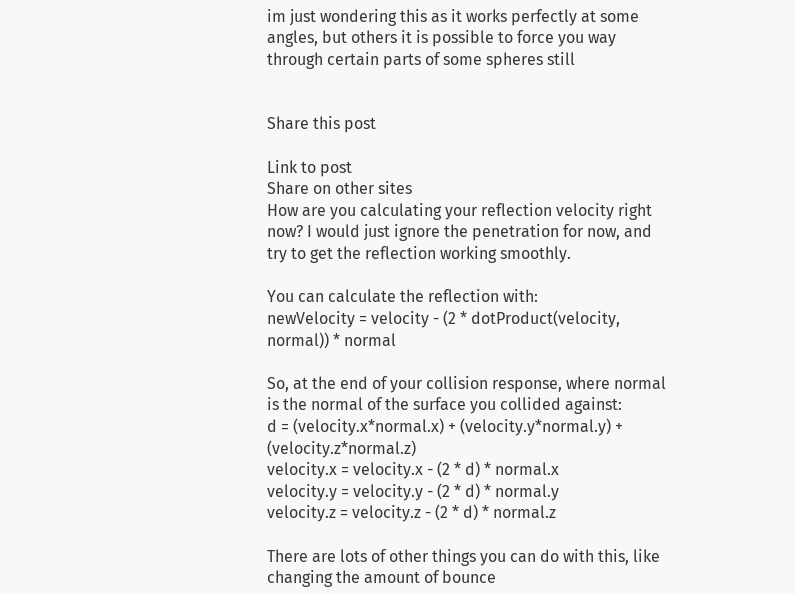im just wondering this as it works perfectly at some angles, but others it is possible to force you way through certain parts of some spheres still


Share this post

Link to post
Share on other sites
How are you calculating your reflection velocity right now? I would just ignore the penetration for now, and try to get the reflection working smoothly.

You can calculate the reflection with:
newVelocity = velocity - (2 * dotProduct(velocity, normal)) * normal

So, at the end of your collision response, where normal is the normal of the surface you collided against:
d = (velocity.x*normal.x) + (velocity.y*normal.y) + (velocity.z*normal.z)
velocity.x = velocity.x - (2 * d) * normal.x
velocity.y = velocity.y - (2 * d) * normal.y
velocity.z = velocity.z - (2 * d) * normal.z

There are lots of other things you can do with this, like changing the amount of bounce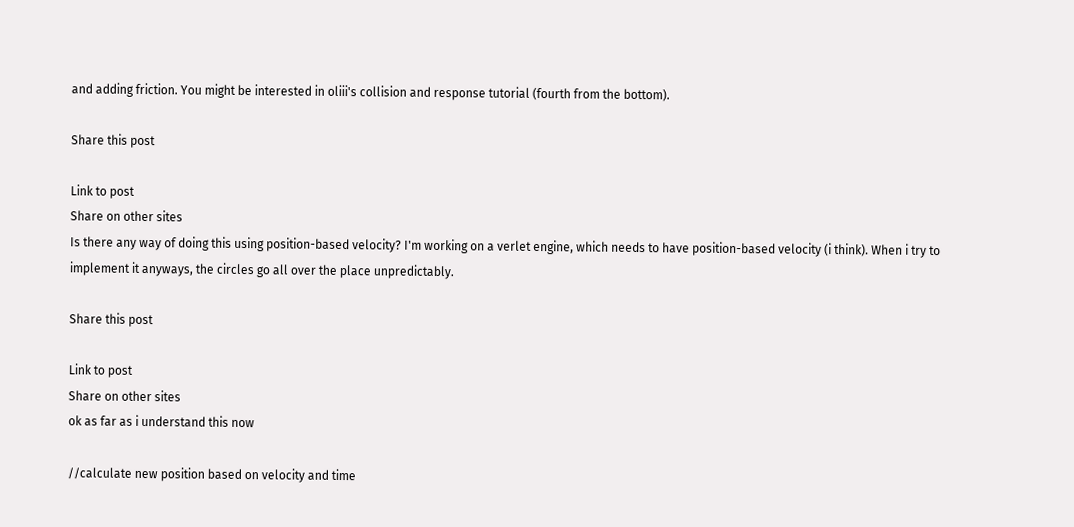and adding friction. You might be interested in oliii's collision and response tutorial (fourth from the bottom).

Share this post

Link to post
Share on other sites
Is there any way of doing this using position-based velocity? I'm working on a verlet engine, which needs to have position-based velocity (i think). When i try to implement it anyways, the circles go all over the place unpredictably.

Share this post

Link to post
Share on other sites
ok as far as i understand this now

//calculate new position based on velocity and time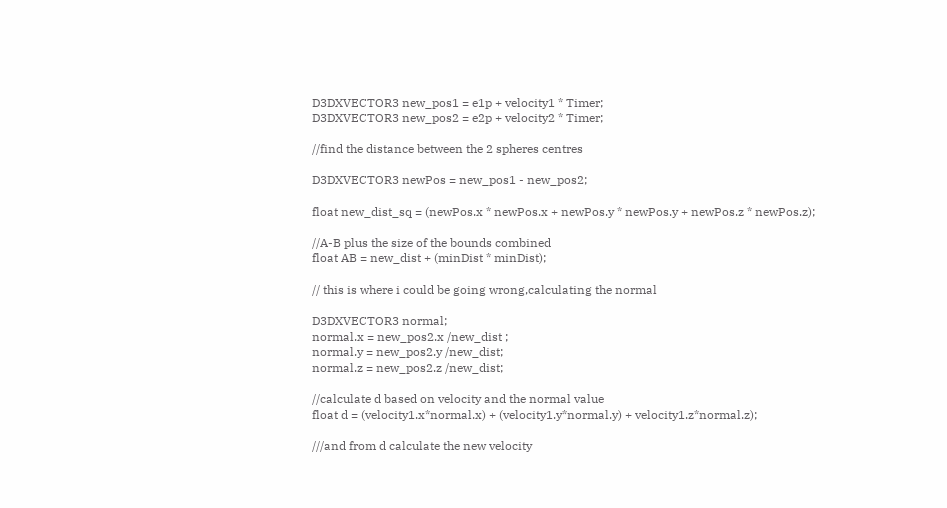D3DXVECTOR3 new_pos1 = e1p + velocity1 * Timer;
D3DXVECTOR3 new_pos2 = e2p + velocity2 * Timer;

//find the distance between the 2 spheres centres

D3DXVECTOR3 newPos = new_pos1 - new_pos2;

float new_dist_sq = (newPos.x * newPos.x + newPos.y * newPos.y + newPos.z * newPos.z);

//A-B plus the size of the bounds combined
float AB = new_dist + (minDist * minDist);

// this is where i could be going wrong,calculating the normal

D3DXVECTOR3 normal;
normal.x = new_pos2.x /new_dist ;
normal.y = new_pos2.y /new_dist;
normal.z = new_pos2.z /new_dist;

//calculate d based on velocity and the normal value
float d = (velocity1.x*normal.x) + (velocity1.y*normal.y) + velocity1.z*normal.z);

///and from d calculate the new velocity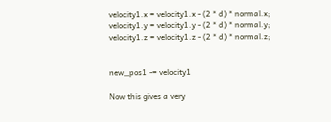velocity1.x = velocity1.x - (2 * d) * normal.x;
velocity1.y = velocity1.y - (2 * d) * normal.y;
velocity1.z = velocity1.z - (2 * d) * normal.z;


new_pos1 -= velocity1

Now this gives a very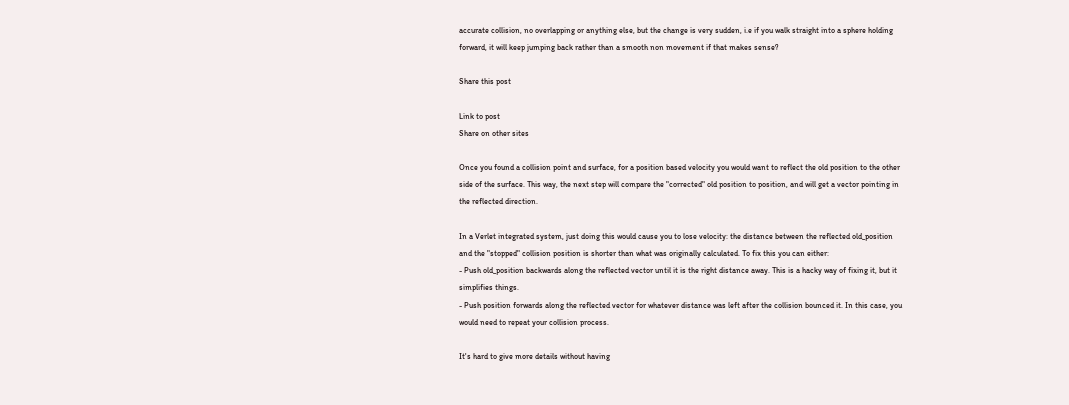accurate collision, no overlapping or anything else, but the change is very sudden, i.e if you walk straight into a sphere holding forward, it will keep jumping back rather than a smooth non movement if that makes sense?

Share this post

Link to post
Share on other sites

Once you found a collision point and surface, for a position based velocity you would want to reflect the old position to the other side of the surface. This way, the next step will compare the "corrected" old position to position, and will get a vector pointing in the reflected direction.

In a Verlet integrated system, just doing this would cause you to lose velocity: the distance between the reflected old_position and the "stopped" collision position is shorter than what was originally calculated. To fix this you can either:
- Push old_position backwards along the reflected vector until it is the right distance away. This is a hacky way of fixing it, but it simplifies things.
- Push position forwards along the reflected vector for whatever distance was left after the collision bounced it. In this case, you would need to repeat your collision process.

It's hard to give more details without having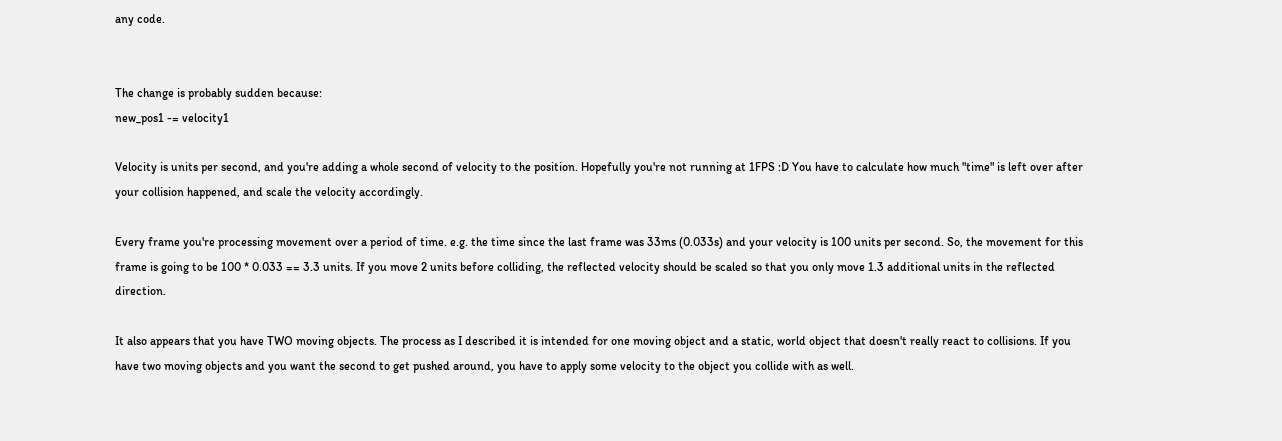any code.


The change is probably sudden because:
new_pos1 -= velocity1

Velocity is units per second, and you're adding a whole second of velocity to the position. Hopefully you're not running at 1FPS :D You have to calculate how much "time" is left over after your collision happened, and scale the velocity accordingly.

Every frame you're processing movement over a period of time. e.g. the time since the last frame was 33ms (0.033s) and your velocity is 100 units per second. So, the movement for this frame is going to be 100 * 0.033 == 3.3 units. If you move 2 units before colliding, the reflected velocity should be scaled so that you only move 1.3 additional units in the reflected direction.

It also appears that you have TWO moving objects. The process as I described it is intended for one moving object and a static, world object that doesn't really react to collisions. If you have two moving objects and you want the second to get pushed around, you have to apply some velocity to the object you collide with as well.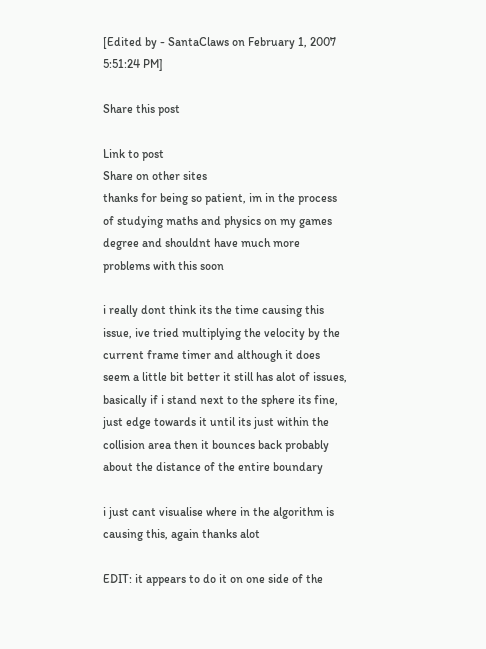[Edited by - SantaClaws on February 1, 2007 5:51:24 PM]

Share this post

Link to post
Share on other sites
thanks for being so patient, im in the process of studying maths and physics on my games degree and shouldnt have much more problems with this soon

i really dont think its the time causing this issue, ive tried multiplying the velocity by the current frame timer and although it does seem a little bit better it still has alot of issues, basically if i stand next to the sphere its fine, just edge towards it until its just within the collision area then it bounces back probably about the distance of the entire boundary

i just cant visualise where in the algorithm is causing this, again thanks alot

EDIT: it appears to do it on one side of the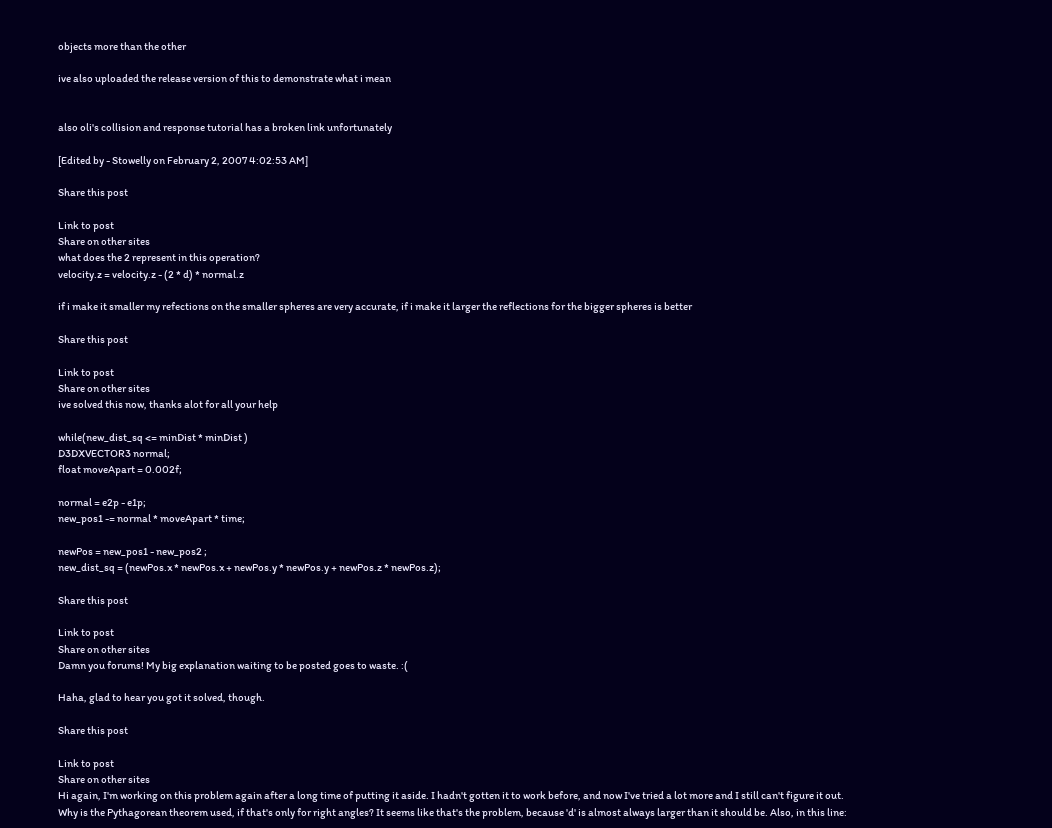objects more than the other

ive also uploaded the release version of this to demonstrate what i mean


also oli's collision and response tutorial has a broken link unfortunately

[Edited by - Stowelly on February 2, 2007 4:02:53 AM]

Share this post

Link to post
Share on other sites
what does the 2 represent in this operation?
velocity.z = velocity.z - (2 * d) * normal.z

if i make it smaller my refections on the smaller spheres are very accurate, if i make it larger the reflections for the bigger spheres is better

Share this post

Link to post
Share on other sites
ive solved this now, thanks alot for all your help

while(new_dist_sq <= minDist * minDist )
D3DXVECTOR3 normal;
float moveApart = 0.002f;

normal = e2p - e1p;
new_pos1 -= normal * moveApart * time;

newPos = new_pos1 - new_pos2 ;
new_dist_sq = (newPos.x * newPos.x + newPos.y * newPos.y + newPos.z * newPos.z);

Share this post

Link to post
Share on other sites
Damn you forums! My big explanation waiting to be posted goes to waste. :(

Haha, glad to hear you got it solved, though.

Share this post

Link to post
Share on other sites
Hi again, I'm working on this problem again after a long time of putting it aside. I hadn't gotten it to work before, and now I've tried a lot more and I still can't figure it out.
Why is the Pythagorean theorem used, if that's only for right angles? It seems like that's the problem, because 'd' is almost always larger than it should be. Also, in this line: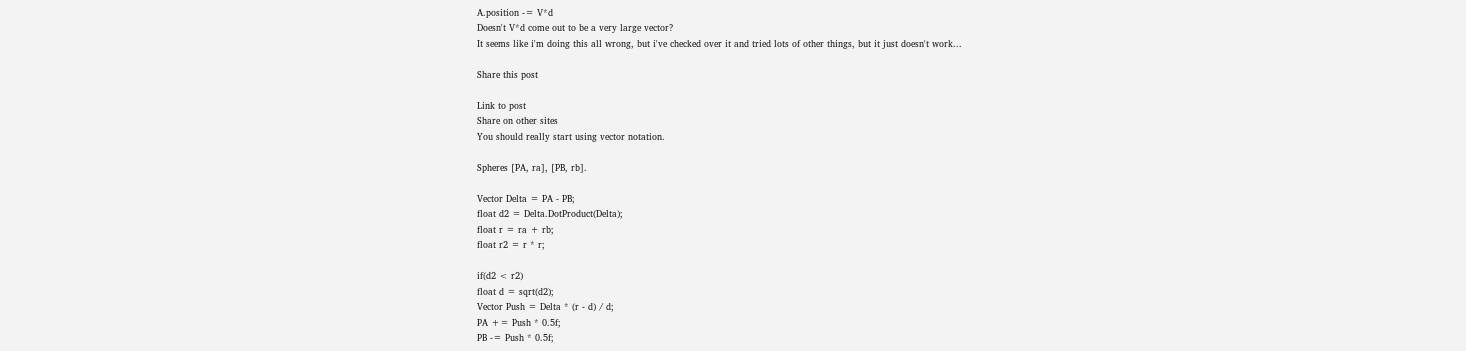A.position -= V*d
Doesn't V*d come out to be a very large vector?
It seems like i'm doing this all wrong, but i've checked over it and tried lots of other things, but it just doesn't work...

Share this post

Link to post
Share on other sites
You should really start using vector notation.

Spheres [PA, ra], [PB, rb].

Vector Delta = PA - PB;
float d2 = Delta.DotProduct(Delta);
float r = ra + rb;
float r2 = r * r;

if(d2 < r2)
float d = sqrt(d2);
Vector Push = Delta * (r - d) / d;
PA += Push * 0.5f;
PB -= Push * 0.5f;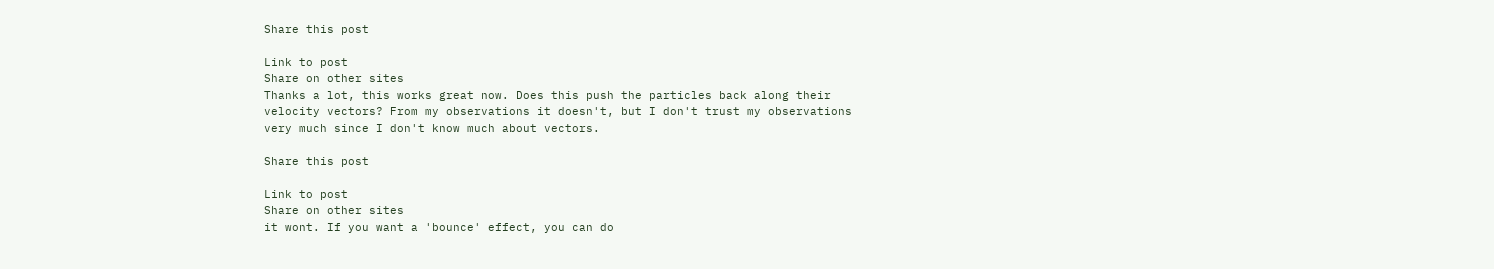Share this post

Link to post
Share on other sites
Thanks a lot, this works great now. Does this push the particles back along their velocity vectors? From my observations it doesn't, but I don't trust my observations very much since I don't know much about vectors.

Share this post

Link to post
Share on other sites
it wont. If you want a 'bounce' effect, you can do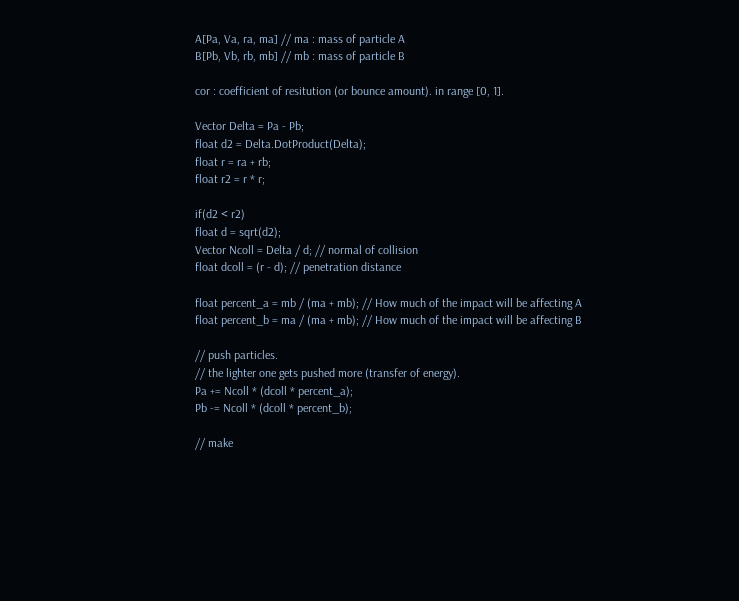A[Pa, Va, ra, ma] // ma : mass of particle A
B[Pb, Vb, rb, mb] // mb : mass of particle B

cor : coefficient of resitution (or bounce amount). in range [0, 1].

Vector Delta = Pa - Pb;
float d2 = Delta.DotProduct(Delta);
float r = ra + rb;
float r2 = r * r;

if(d2 < r2)
float d = sqrt(d2);
Vector Ncoll = Delta / d; // normal of collision
float dcoll = (r - d); // penetration distance

float percent_a = mb / (ma + mb); // How much of the impact will be affecting A
float percent_b = ma / (ma + mb); // How much of the impact will be affecting B

// push particles.
// the lighter one gets pushed more (transfer of energy).
Pa += Ncoll * (dcoll * percent_a);
Pb -= Ncoll * (dcoll * percent_b);

// make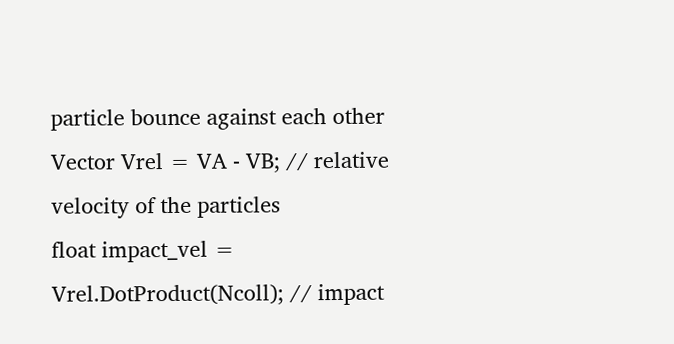particle bounce against each other
Vector Vrel = VA - VB; // relative velocity of the particles
float impact_vel = Vrel.DotProduct(Ncoll); // impact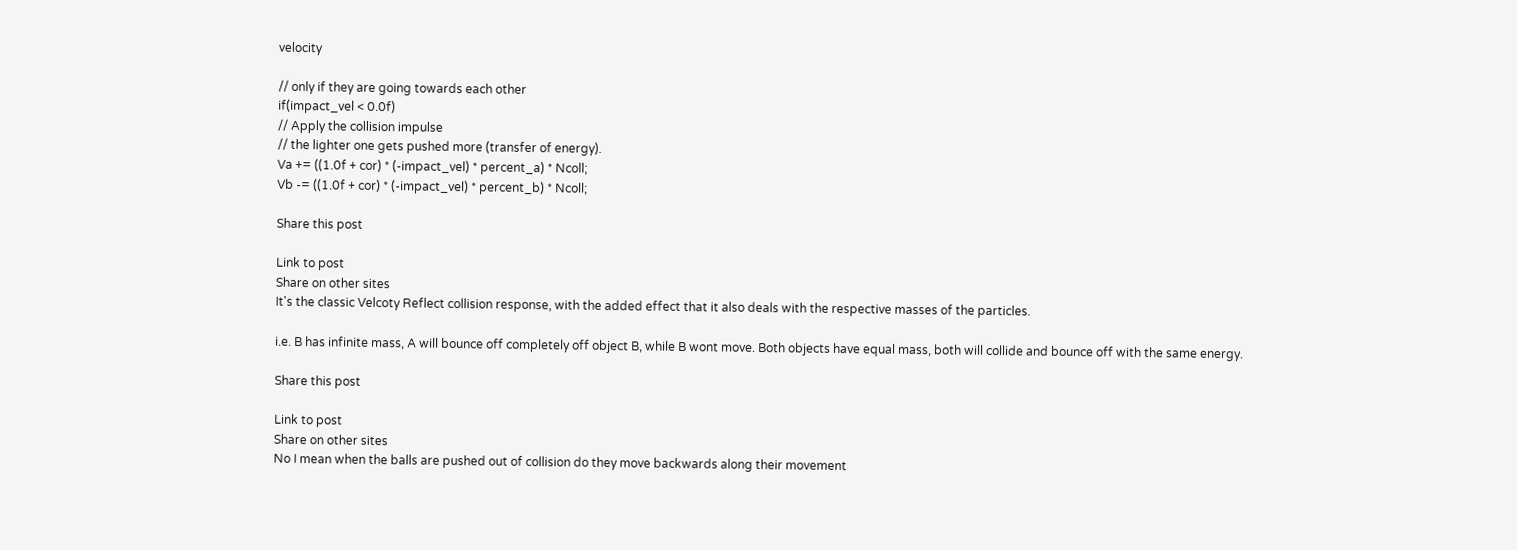velocity

// only if they are going towards each other
if(impact_vel < 0.0f)
// Apply the collision impulse
// the lighter one gets pushed more (transfer of energy).
Va += ((1.0f + cor) * (-impact_vel) * percent_a) * Ncoll;
Vb -= ((1.0f + cor) * (-impact_vel) * percent_b) * Ncoll;

Share this post

Link to post
Share on other sites
It's the classic Velcoty Reflect collision response, with the added effect that it also deals with the respective masses of the particles.

i.e. B has infinite mass, A will bounce off completely off object B, while B wont move. Both objects have equal mass, both will collide and bounce off with the same energy.

Share this post

Link to post
Share on other sites
No I mean when the balls are pushed out of collision do they move backwards along their movement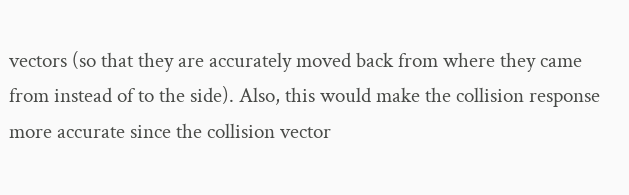vectors (so that they are accurately moved back from where they came from instead of to the side). Also, this would make the collision response more accurate since the collision vector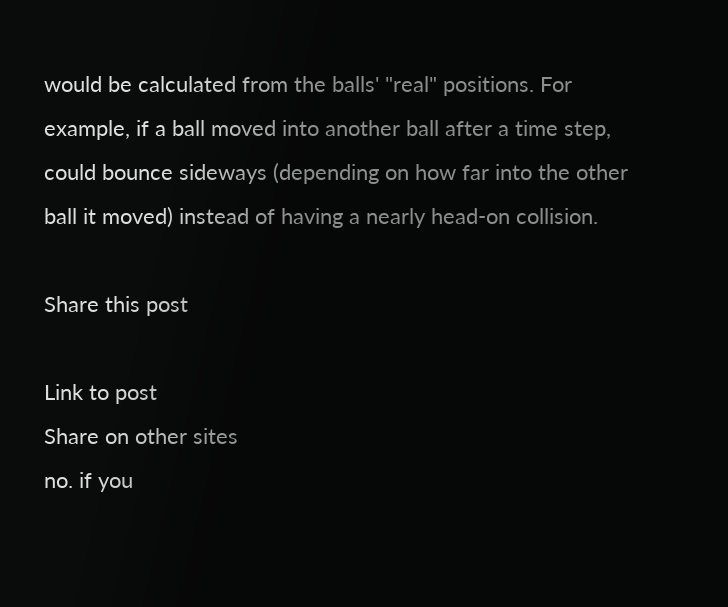would be calculated from the balls' "real" positions. For example, if a ball moved into another ball after a time step, could bounce sideways (depending on how far into the other ball it moved) instead of having a nearly head-on collision.

Share this post

Link to post
Share on other sites
no. if you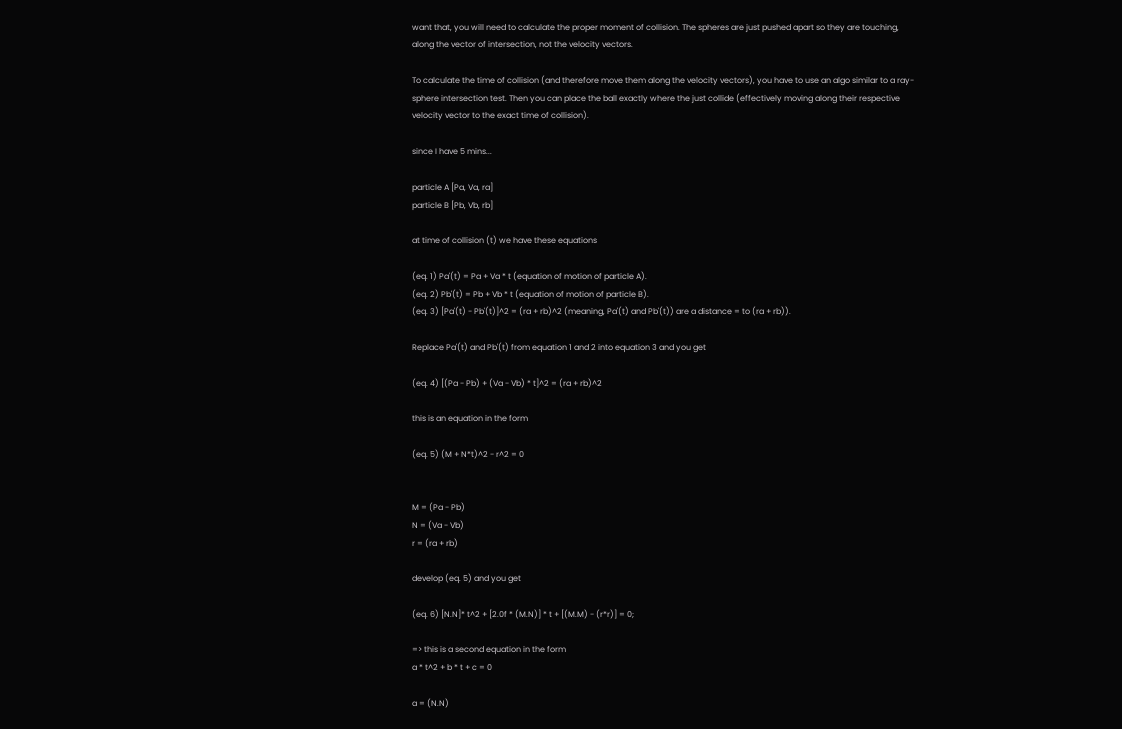want that, you will need to calculate the proper moment of collision. The spheres are just pushed apart so they are touching, along the vector of intersection, not the velocity vectors.

To calculate the time of collision (and therefore move them along the velocity vectors), you have to use an algo similar to a ray-sphere intersection test. Then you can place the ball exactly where the just collide (effectively moving along their respective velocity vector to the exact time of collision).

since I have 5 mins...

particle A [Pa, Va, ra]
particle B [Pb, Vb, rb]

at time of collision (t) we have these equations

(eq. 1) Pa'(t) = Pa + Va * t (equation of motion of particle A).
(eq. 2) Pb'(t) = Pb + Vb * t (equation of motion of particle B).
(eq. 3) [Pa'(t) - Pb'(t)]^2 = (ra + rb)^2 (meaning, Pa'(t) and Pb'(t)) are a distance = to (ra + rb)).

Replace Pa'(t) and Pb'(t) from equation 1 and 2 into equation 3 and you get

(eq. 4) [(Pa - Pb) + (Va - Vb) * t]^2 = (ra + rb)^2

this is an equation in the form

(eq. 5) (M + N*t)^2 - r^2 = 0


M = (Pa - Pb)
N = (Va - Vb)
r = (ra + rb)

develop (eq. 5) and you get

(eq. 6) [N.N]* t^2 + [2.0f * (M.N)] * t + [(M.M) - (r*r)] = 0;

=> this is a second equation in the form
a * t^2 + b * t + c = 0

a = (N.N)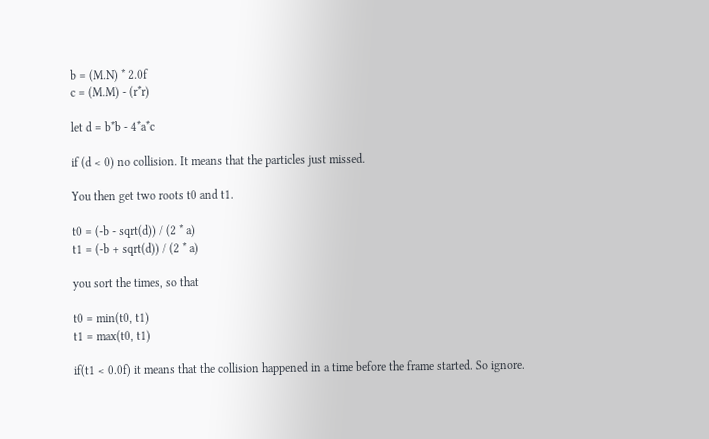b = (M.N) * 2.0f
c = (M.M) - (r*r)

let d = b*b - 4*a*c

if (d < 0) no collision. It means that the particles just missed.

You then get two roots t0 and t1.

t0 = (-b - sqrt(d)) / (2 * a)
t1 = (-b + sqrt(d)) / (2 * a)

you sort the times, so that

t0 = min(t0, t1)
t1 = max(t0, t1)

if(t1 < 0.0f) it means that the collision happened in a time before the frame started. So ignore.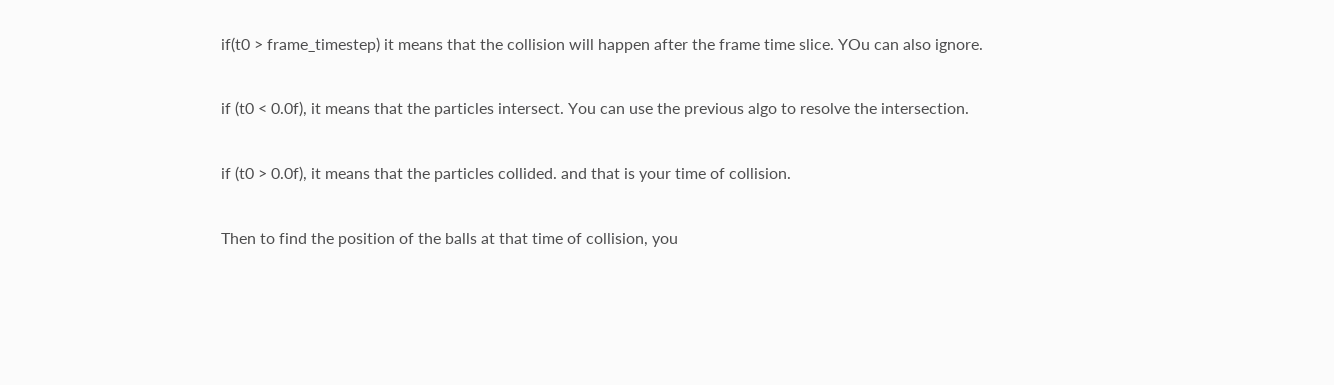if(t0 > frame_timestep) it means that the collision will happen after the frame time slice. YOu can also ignore.

if (t0 < 0.0f), it means that the particles intersect. You can use the previous algo to resolve the intersection.

if (t0 > 0.0f), it means that the particles collided. and that is your time of collision.

Then to find the position of the balls at that time of collision, you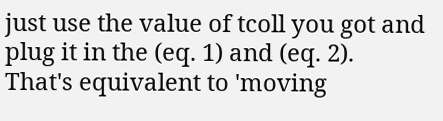just use the value of tcoll you got and plug it in the (eq. 1) and (eq. 2). That's equivalent to 'moving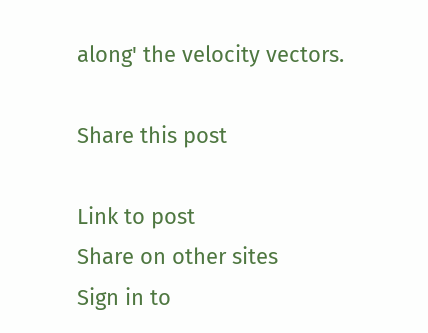along' the velocity vectors.

Share this post

Link to post
Share on other sites
Sign in to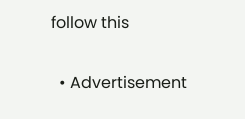follow this

  • Advertisement